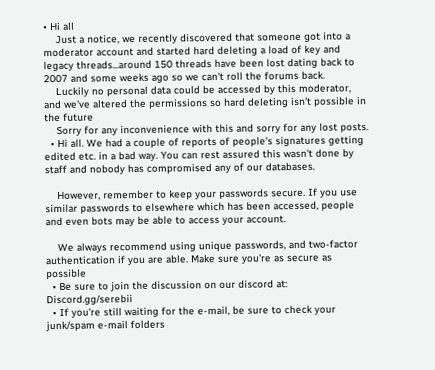• Hi all
    Just a notice, we recently discovered that someone got into a moderator account and started hard deleting a load of key and legacy threads...around 150 threads have been lost dating back to 2007 and some weeks ago so we can't roll the forums back.
    Luckily no personal data could be accessed by this moderator, and we've altered the permissions so hard deleting isn't possible in the future
    Sorry for any inconvenience with this and sorry for any lost posts.
  • Hi all. We had a couple of reports of people's signatures getting edited etc. in a bad way. You can rest assured this wasn't done by staff and nobody has compromised any of our databases.

    However, remember to keep your passwords secure. If you use similar passwords to elsewhere which has been accessed, people and even bots may be able to access your account.

    We always recommend using unique passwords, and two-factor authentication if you are able. Make sure you're as secure as possible
  • Be sure to join the discussion on our discord at: Discord.gg/serebii
  • If you're still waiting for the e-mail, be sure to check your junk/spam e-mail folders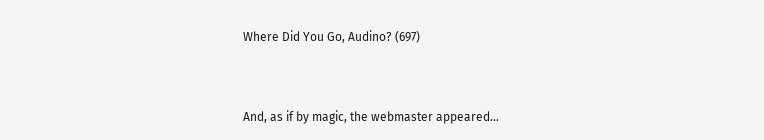Where Did You Go, Audino? (697)


And, as if by magic, the webmaster appeared...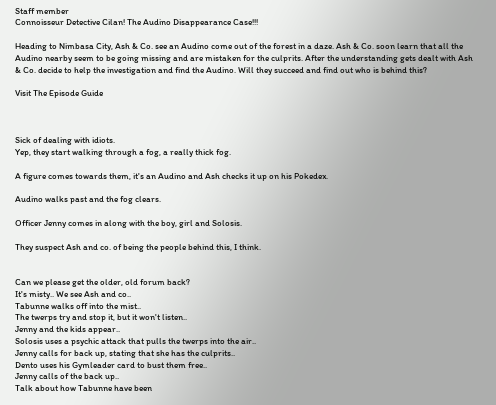Staff member
Connoisseur Detective Cilan! The Audino Disappearance Case!!!

Heading to Nimbasa City, Ash & Co. see an Audino come out of the forest in a daze. Ash & Co. soon learn that all the Audino nearby seem to be going missing and are mistaken for the culprits. After the understanding gets dealt with Ash & Co. decide to help the investigation and find the Audino. Will they succeed and find out who is behind this?

Visit The Episode Guide



Sick of dealing with idiots.
Yep, they start walking through a fog, a really thick fog.

A figure comes towards them, it's an Audino and Ash checks it up on his Pokedex.

Audino walks past and the fog clears.

Officer Jenny comes in along with the boy, girl and Solosis.

They suspect Ash and co. of being the people behind this, I think.


Can we please get the older, old forum back?
It's misty.. We see Ash and co..
Tabunne walks off into the mist..
The twerps try and stop it, but it won't listen..
Jenny and the kids appear..
Solosis uses a psychic attack that pulls the twerps into the air..
Jenny calls for back up, stating that she has the culprits..
Dento uses his Gymleader card to bust them free..
Jenny calls of the back up..
Talk about how Tabunne have been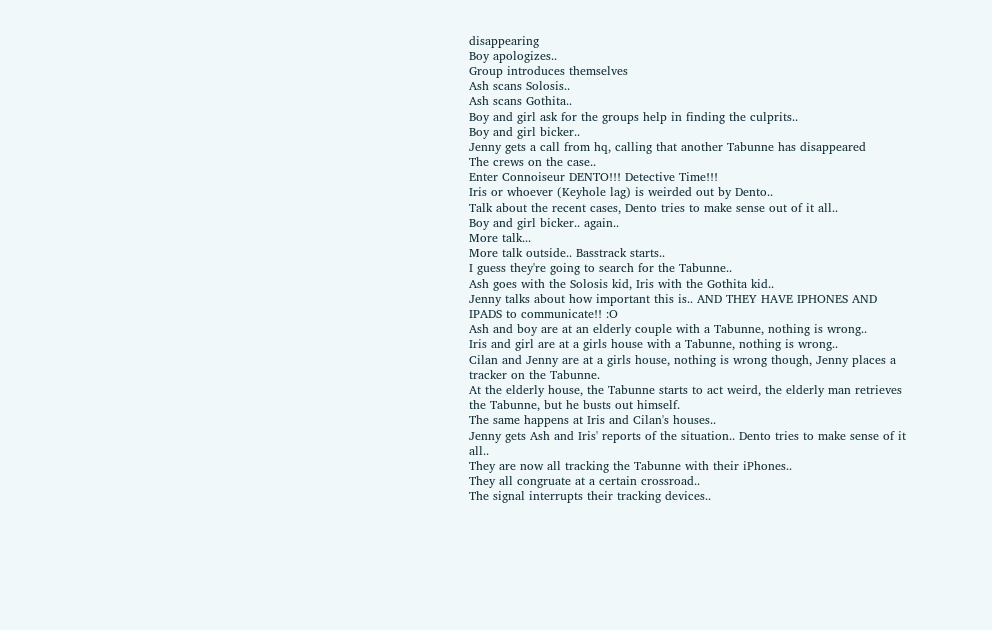disappearing
Boy apologizes..
Group introduces themselves
Ash scans Solosis..
Ash scans Gothita..
Boy and girl ask for the groups help in finding the culprits..
Boy and girl bicker..
Jenny gets a call from hq, calling that another Tabunne has disappeared
The crews on the case..
Enter Connoiseur DENTO!!! Detective Time!!!
Iris or whoever (Keyhole lag) is weirded out by Dento..
Talk about the recent cases, Dento tries to make sense out of it all..
Boy and girl bicker.. again..
More talk...
More talk outside.. Basstrack starts..
I guess they're going to search for the Tabunne..
Ash goes with the Solosis kid, Iris with the Gothita kid..
Jenny talks about how important this is.. AND THEY HAVE IPHONES AND IPADS to communicate!! :O
Ash and boy are at an elderly couple with a Tabunne, nothing is wrong..
Iris and girl are at a girls house with a Tabunne, nothing is wrong..
Cilan and Jenny are at a girls house, nothing is wrong though, Jenny places a tracker on the Tabunne.
At the elderly house, the Tabunne starts to act weird, the elderly man retrieves the Tabunne, but he busts out himself.
The same happens at Iris and Cilan's houses..
Jenny gets Ash and Iris' reports of the situation.. Dento tries to make sense of it all..
They are now all tracking the Tabunne with their iPhones..
They all congruate at a certain crossroad..
The signal interrupts their tracking devices..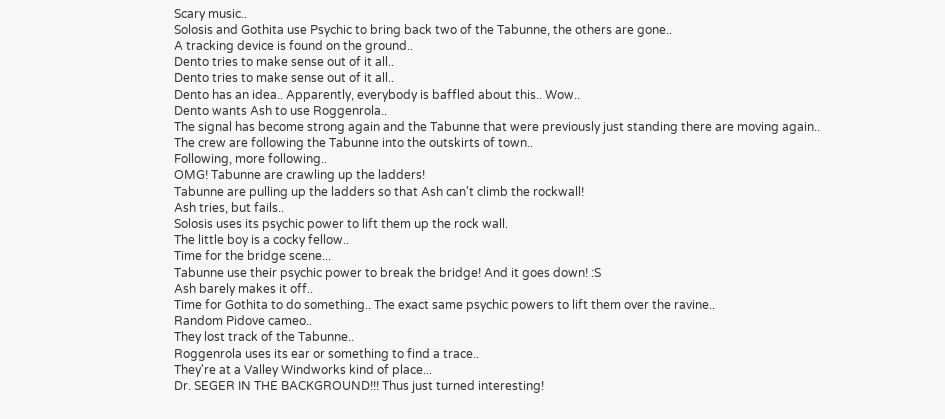Scary music..
Solosis and Gothita use Psychic to bring back two of the Tabunne, the others are gone..
A tracking device is found on the ground..
Dento tries to make sense out of it all..
Dento tries to make sense out of it all..
Dento has an idea.. Apparently, everybody is baffled about this.. Wow..
Dento wants Ash to use Roggenrola..
The signal has become strong again and the Tabunne that were previously just standing there are moving again..
The crew are following the Tabunne into the outskirts of town..
Following, more following..
OMG! Tabunne are crawling up the ladders!
Tabunne are pulling up the ladders so that Ash can't climb the rockwall!
Ash tries, but fails..
Solosis uses its psychic power to lift them up the rock wall.
The little boy is a cocky fellow..
Time for the bridge scene...
Tabunne use their psychic power to break the bridge! And it goes down! :S
Ash barely makes it off..
Time for Gothita to do something.. The exact same psychic powers to lift them over the ravine..
Random Pidove cameo..
They lost track of the Tabunne..
Roggenrola uses its ear or something to find a trace..
They're at a Valley Windworks kind of place...
Dr. SEGER IN THE BACKGROUND!!! Thus just turned interesting!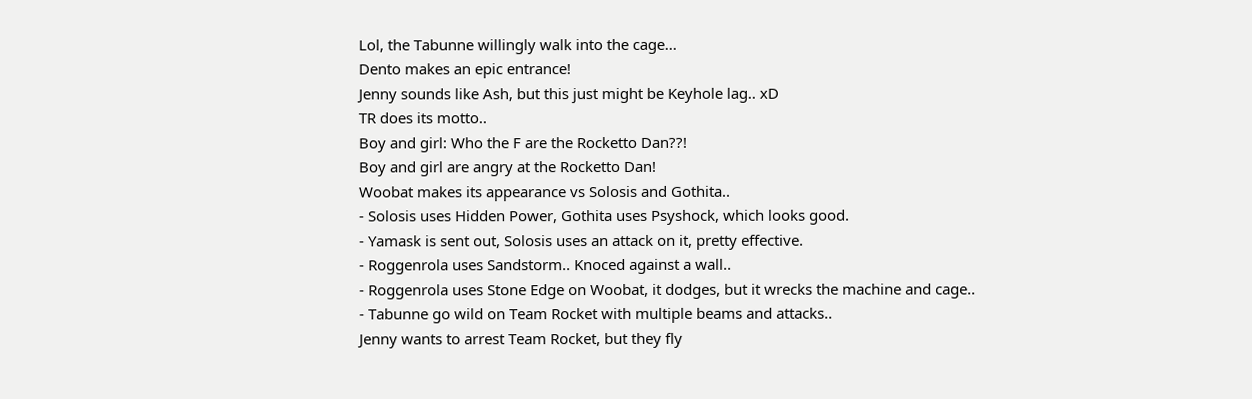Lol, the Tabunne willingly walk into the cage...
Dento makes an epic entrance!
Jenny sounds like Ash, but this just might be Keyhole lag.. xD
TR does its motto..
Boy and girl: Who the F are the Rocketto Dan??!
Boy and girl are angry at the Rocketto Dan!
Woobat makes its appearance vs Solosis and Gothita..
- Solosis uses Hidden Power, Gothita uses Psyshock, which looks good.
- Yamask is sent out, Solosis uses an attack on it, pretty effective.
- Roggenrola uses Sandstorm.. Knoced against a wall..
- Roggenrola uses Stone Edge on Woobat, it dodges, but it wrecks the machine and cage..
- Tabunne go wild on Team Rocket with multiple beams and attacks..
Jenny wants to arrest Team Rocket, but they fly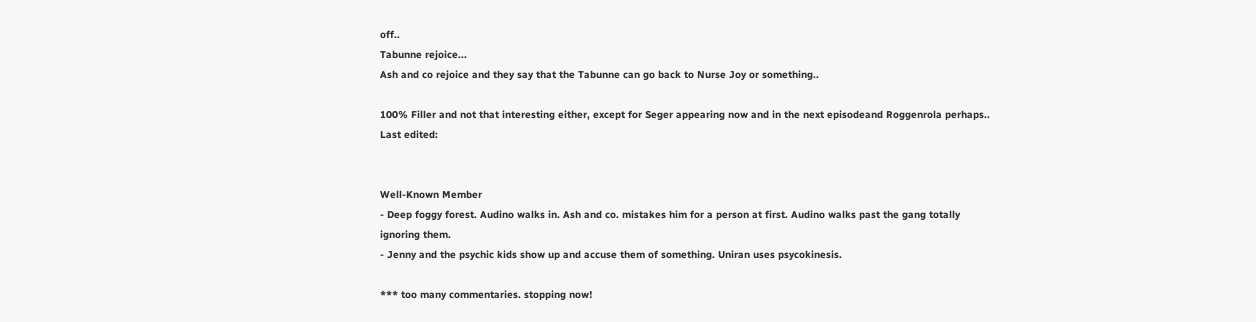off..
Tabunne rejoice...
Ash and co rejoice and they say that the Tabunne can go back to Nurse Joy or something..

100% Filler and not that interesting either, except for Seger appearing now and in the next episodeand Roggenrola perhaps..
Last edited:


Well-Known Member
- Deep foggy forest. Audino walks in. Ash and co. mistakes him for a person at first. Audino walks past the gang totally ignoring them.
- Jenny and the psychic kids show up and accuse them of something. Uniran uses psycokinesis.

*** too many commentaries. stopping now!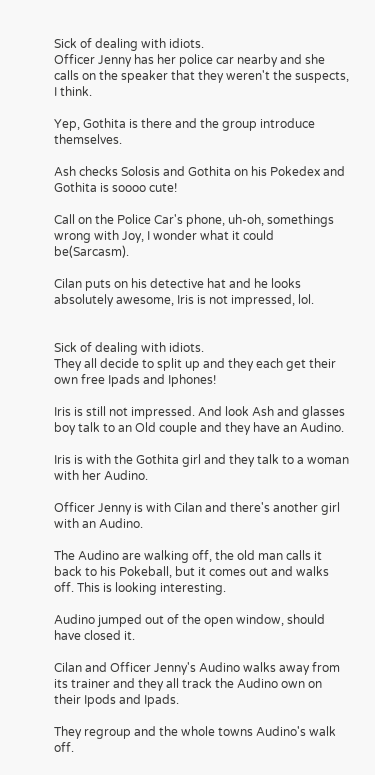Sick of dealing with idiots.
Officer Jenny has her police car nearby and she calls on the speaker that they weren't the suspects, I think.

Yep, Gothita is there and the group introduce themselves.

Ash checks Solosis and Gothita on his Pokedex and Gothita is soooo cute!

Call on the Police Car's phone, uh-oh, somethings wrong with Joy, I wonder what it could be(Sarcasm).

Cilan puts on his detective hat and he looks absolutely awesome, Iris is not impressed, lol.


Sick of dealing with idiots.
They all decide to split up and they each get their own free Ipads and Iphones!

Iris is still not impressed. And look Ash and glasses boy talk to an Old couple and they have an Audino.

Iris is with the Gothita girl and they talk to a woman with her Audino.

Officer Jenny is with Cilan and there's another girl with an Audino.

The Audino are walking off, the old man calls it back to his Pokeball, but it comes out and walks off. This is looking interesting.

Audino jumped out of the open window, should have closed it.

Cilan and Officer Jenny's Audino walks away from its trainer and they all track the Audino own on their Ipods and Ipads.

They regroup and the whole towns Audino's walk off.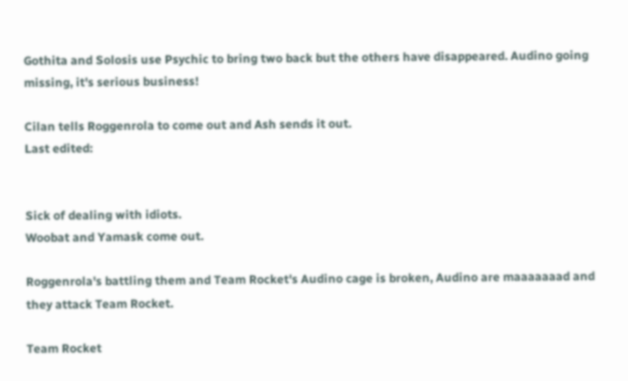Gothita and Solosis use Psychic to bring two back but the others have disappeared. Audino going missing, it's serious business!

Cilan tells Roggenrola to come out and Ash sends it out.
Last edited:


Sick of dealing with idiots.
Woobat and Yamask come out.

Roggenrola's battling them and Team Rocket's Audino cage is broken, Audino are maaaaaaad and they attack Team Rocket.

Team Rocket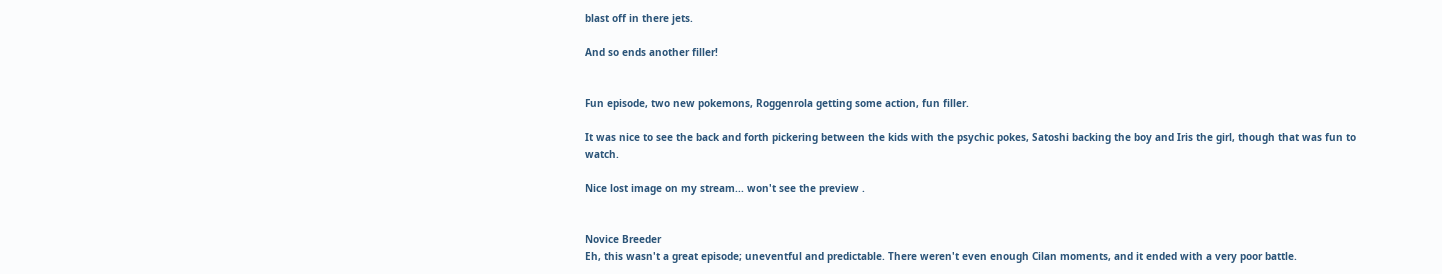blast off in there jets.

And so ends another filler!


Fun episode, two new pokemons, Roggenrola getting some action, fun filler.

It was nice to see the back and forth pickering between the kids with the psychic pokes, Satoshi backing the boy and Iris the girl, though that was fun to watch.

Nice lost image on my stream... won't see the preview .


Novice Breeder
Eh, this wasn't a great episode; uneventful and predictable. There weren't even enough Cilan moments, and it ended with a very poor battle.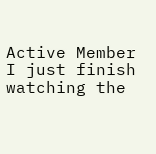Active Member
I just finish watching the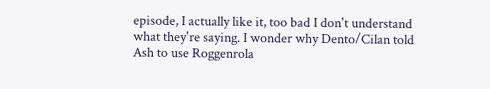episode, I actually like it, too bad I don't understand what they're saying. I wonder why Dento/Cilan told Ash to use Roggenrola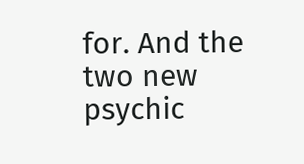for. And the two new psychic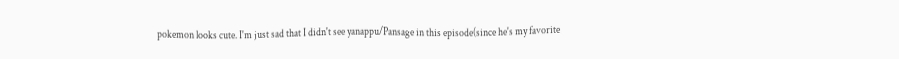pokemon looks cute. I'm just sad that I didn't see yanappu/Pansage in this episode(since he's my favorite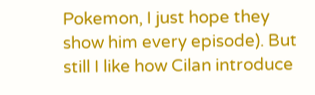Pokemon, I just hope they show him every episode). But still I like how Cilan introduce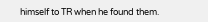himself to TR when he found them.